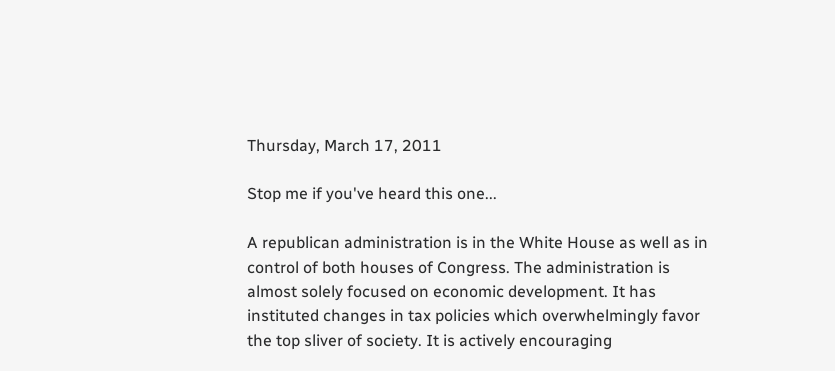Thursday, March 17, 2011

Stop me if you've heard this one...

A republican administration is in the White House as well as in control of both houses of Congress. The administration is almost solely focused on economic development. It has instituted changes in tax policies which overwhelmingly favor the top sliver of society. It is actively encouraging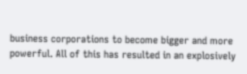business corporations to become bigger and more powerful. All of this has resulted in an explosively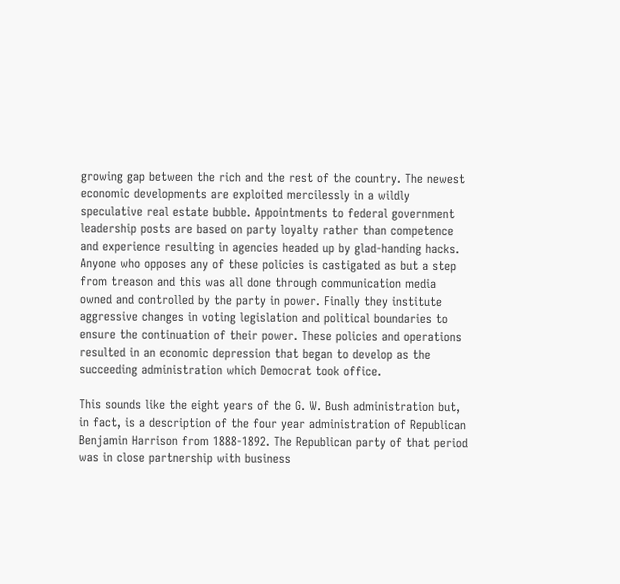growing gap between the rich and the rest of the country. The newest economic developments are exploited mercilessly in a wildly speculative real estate bubble. Appointments to federal government leadership posts are based on party loyalty rather than competence and experience resulting in agencies headed up by glad-handing hacks. Anyone who opposes any of these policies is castigated as but a step from treason and this was all done through communication media owned and controlled by the party in power. Finally they institute aggressive changes in voting legislation and political boundaries to ensure the continuation of their power. These policies and operations resulted in an economic depression that began to develop as the succeeding administration which Democrat took office.

This sounds like the eight years of the G. W. Bush administration but, in fact, is a description of the four year administration of Republican Benjamin Harrison from 1888-1892. The Republican party of that period was in close partnership with business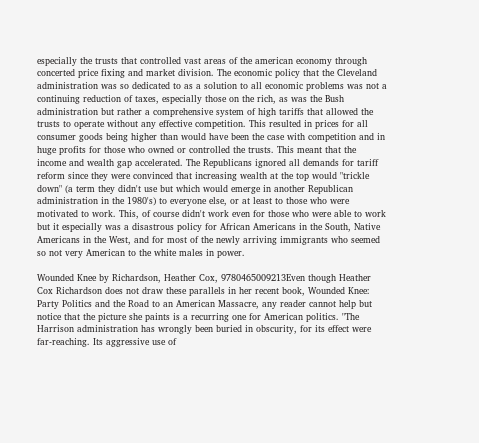especially the trusts that controlled vast areas of the american economy through concerted price fixing and market division. The economic policy that the Cleveland administration was so dedicated to as a solution to all economic problems was not a continuing reduction of taxes, especially those on the rich, as was the Bush administration but rather a comprehensive system of high tariffs that allowed the trusts to operate without any effective competition. This resulted in prices for all consumer goods being higher than would have been the case with competition and in huge profits for those who owned or controlled the trusts. This meant that the income and wealth gap accelerated. The Republicans ignored all demands for tariff reform since they were convinced that increasing wealth at the top would "trickle down" (a term they didn't use but which would emerge in another Republican administration in the 1980's) to everyone else, or at least to those who were motivated to work. This, of course didn't work even for those who were able to work but it especially was a disastrous policy for African Americans in the South, Native Americans in the West, and for most of the newly arriving immigrants who seemed so not very American to the white males in power.

Wounded Knee by Richardson, Heather Cox, 9780465009213Even though Heather Cox Richardson does not draw these parallels in her recent book, Wounded Knee: Party Politics and the Road to an American Massacre, any reader cannot help but notice that the picture she paints is a recurring one for American politics. "The Harrison administration has wrongly been buried in obscurity, for its effect were far-reaching. Its aggressive use of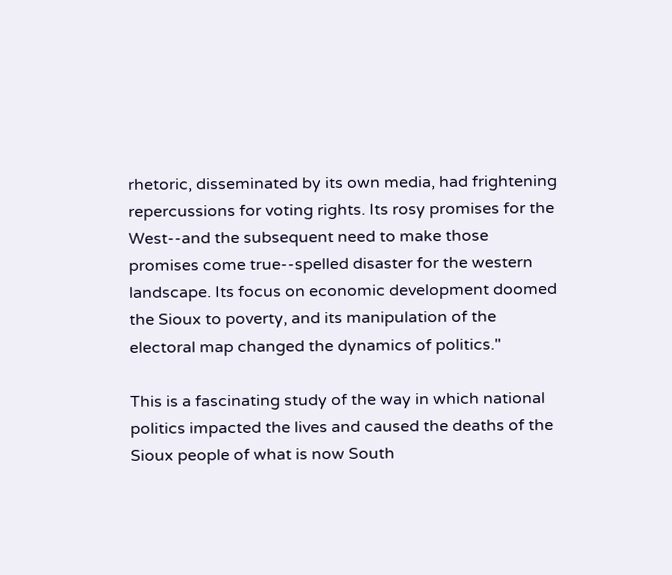rhetoric, disseminated by its own media, had frightening repercussions for voting rights. Its rosy promises for the West--and the subsequent need to make those promises come true--spelled disaster for the western landscape. Its focus on economic development doomed the Sioux to poverty, and its manipulation of the electoral map changed the dynamics of politics."

This is a fascinating study of the way in which national politics impacted the lives and caused the deaths of the Sioux people of what is now South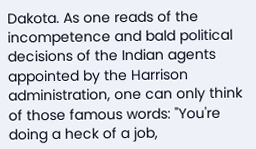Dakota. As one reads of the incompetence and bald political decisions of the Indian agents appointed by the Harrison administration, one can only think of those famous words: "You're doing a heck of a job,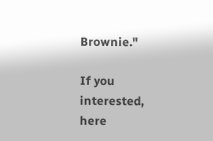Brownie."

If you interested, here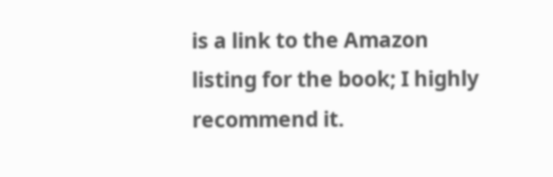is a link to the Amazon listing for the book; I highly recommend it.